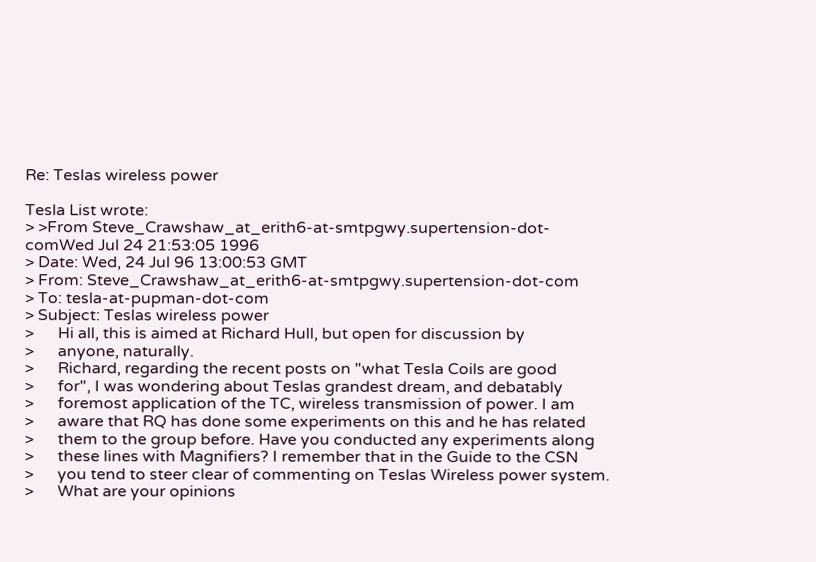Re: Teslas wireless power

Tesla List wrote:
> >From Steve_Crawshaw_at_erith6-at-smtpgwy.supertension-dot-comWed Jul 24 21:53:05 1996
> Date: Wed, 24 Jul 96 13:00:53 GMT
> From: Steve_Crawshaw_at_erith6-at-smtpgwy.supertension-dot-com
> To: tesla-at-pupman-dot-com
> Subject: Teslas wireless power
>      Hi all, this is aimed at Richard Hull, but open for discussion by
>      anyone, naturally.
>      Richard, regarding the recent posts on "what Tesla Coils are good
>      for", I was wondering about Teslas grandest dream, and debatably
>      foremost application of the TC, wireless transmission of power. I am
>      aware that RQ has done some experiments on this and he has related
>      them to the group before. Have you conducted any experiments along
>      these lines with Magnifiers? I remember that in the Guide to the CSN
>      you tend to steer clear of commenting on Teslas Wireless power system.
>      What are your opinions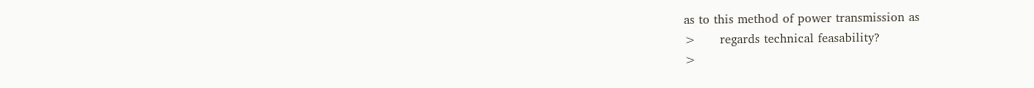as to this method of power transmission as
>      regards technical feasability?
>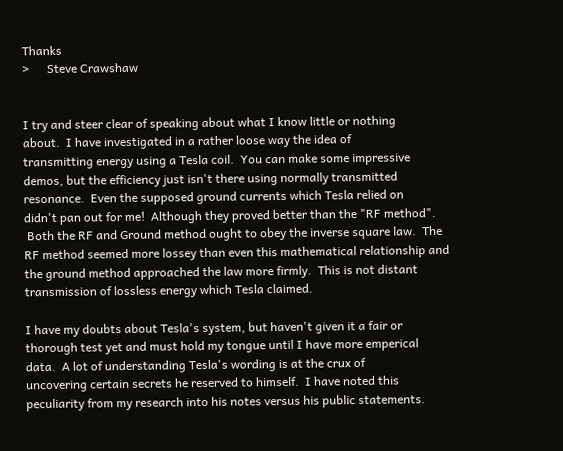Thanks
>      Steve Crawshaw


I try and steer clear of speaking about what I know little or nothing
about.  I have investigated in a rather loose way the idea of
transmitting energy using a Tesla coil.  You can make some impressive
demos, but the efficiency just isn't there using normally transmitted
resonance.  Even the supposed ground currents which Tesla relied on
didn't pan out for me!  Although they proved better than the "RF method".
 Both the RF and Ground method ought to obey the inverse square law.  The
RF method seemed more lossey than even this mathematical relationship and
the ground method approached the law more firmly.  This is not distant
transmission of lossless energy which Tesla claimed.

I have my doubts about Tesla's system, but haven't given it a fair or
thorough test yet and must hold my tongue until I have more emperical
data.  A lot of understanding Tesla's wording is at the crux of
uncovering certain secrets he reserved to himself.  I have noted this
peculiarity from my research into his notes versus his public statements.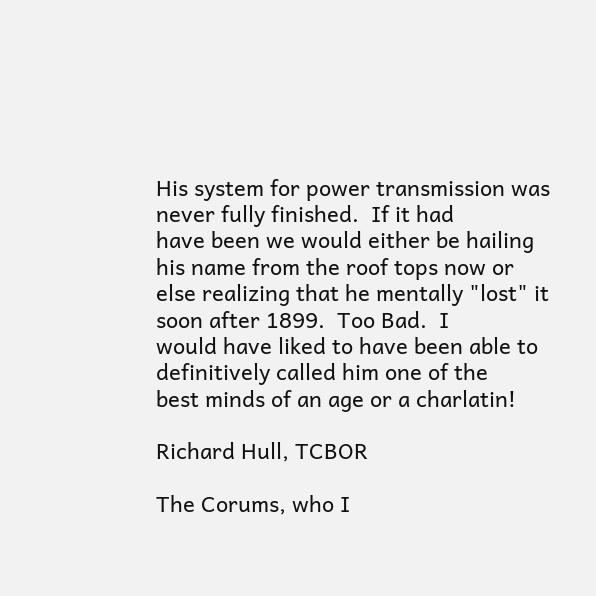His system for power transmission was never fully finished.  If it had
have been we would either be hailing his name from the roof tops now or
else realizing that he mentally "lost" it soon after 1899.  Too Bad.  I
would have liked to have been able to definitively called him one of the
best minds of an age or a charlatin!

Richard Hull, TCBOR

The Corums, who I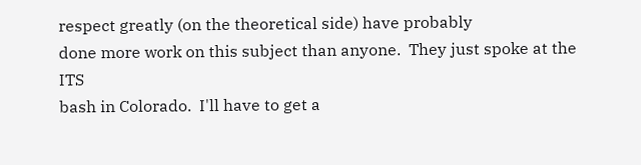respect greatly (on the theoretical side) have probably
done more work on this subject than anyone.  They just spoke at the ITS
bash in Colorado.  I'll have to get a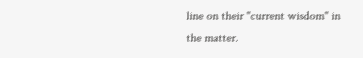line on their "current wisdom" in
the matter.